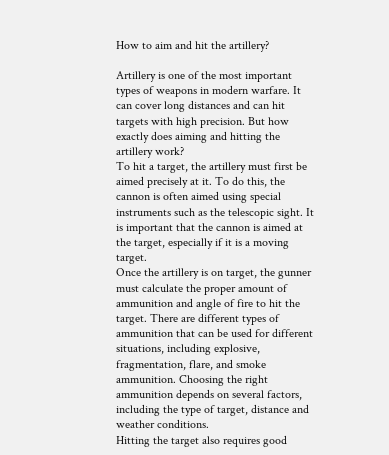How to aim and hit the artillery?

Artillery is one of the most important types of weapons in modern warfare. It can cover long distances and can hit targets with high precision. But how exactly does aiming and hitting the artillery work?
To hit a target, the artillery must first be aimed precisely at it. To do this, the cannon is often aimed using special instruments such as the telescopic sight. It is important that the cannon is aimed at the target, especially if it is a moving target.
Once the artillery is on target, the gunner must calculate the proper amount of ammunition and angle of fire to hit the target. There are different types of ammunition that can be used for different situations, including explosive, fragmentation, flare, and smoke ammunition. Choosing the right ammunition depends on several factors, including the type of target, distance and weather conditions.
Hitting the target also requires good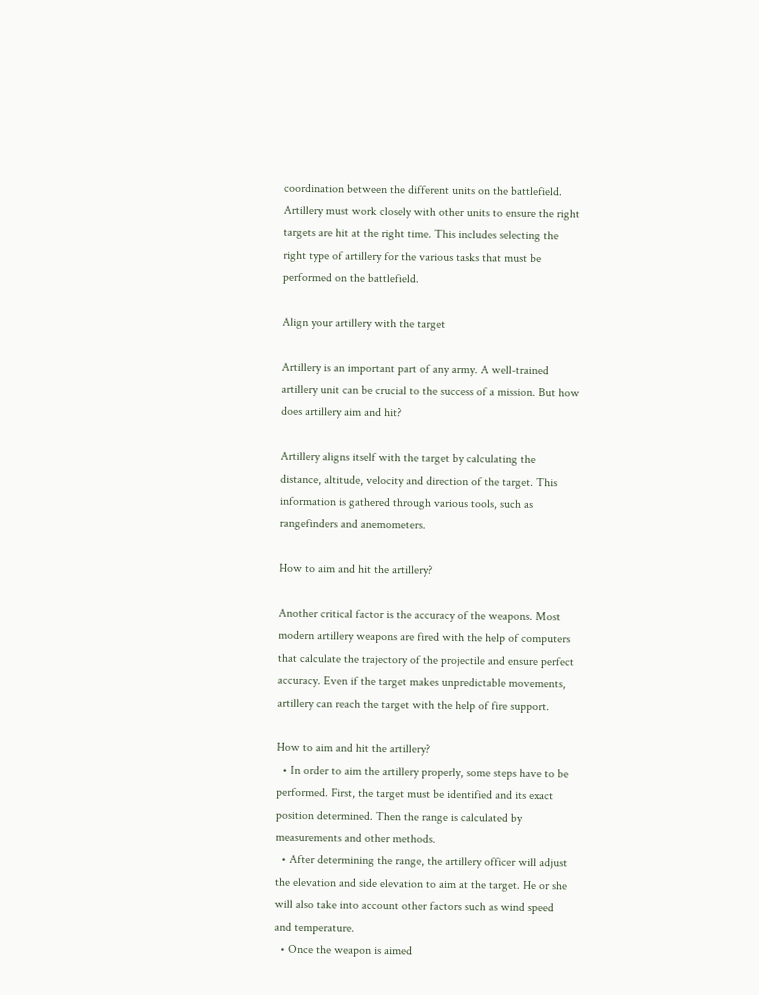coordination between the different units on the battlefield. Artillery must work closely with other units to ensure the right targets are hit at the right time. This includes selecting the right type of artillery for the various tasks that must be performed on the battlefield.

Align your artillery with the target

Artillery is an important part of any army. A well-trained artillery unit can be crucial to the success of a mission. But how does artillery aim and hit?

Artillery aligns itself with the target by calculating the distance, altitude, velocity and direction of the target. This information is gathered through various tools, such as rangefinders and anemometers.

How to aim and hit the artillery?

Another critical factor is the accuracy of the weapons. Most modern artillery weapons are fired with the help of computers that calculate the trajectory of the projectile and ensure perfect accuracy. Even if the target makes unpredictable movements, artillery can reach the target with the help of fire support.

How to aim and hit the artillery?
  • In order to aim the artillery properly, some steps have to be performed. First, the target must be identified and its exact position determined. Then the range is calculated by measurements and other methods.
  • After determining the range, the artillery officer will adjust the elevation and side elevation to aim at the target. He or she will also take into account other factors such as wind speed and temperature.
  • Once the weapon is aimed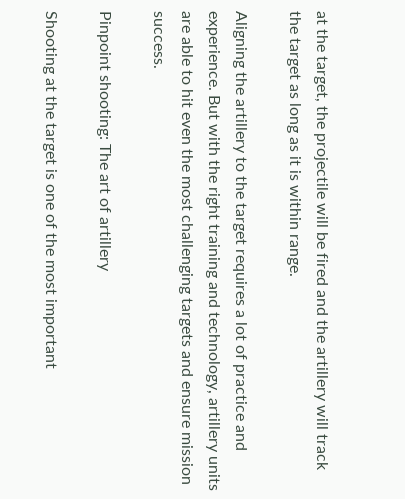at the target, the projectile will be fired and the artillery will track the target as long as it is within range.

Aligning the artillery to the target requires a lot of practice and experience. But with the right training and technology, artillery units are able to hit even the most challenging targets and ensure mission success.

Pinpoint shooting: The art of artillery

Shooting at the target is one of the most important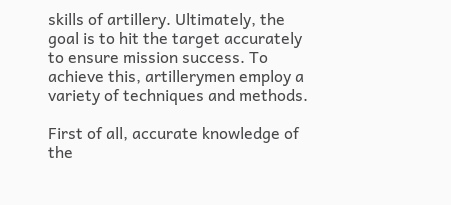skills of artillery. Ultimately, the goal is to hit the target accurately to ensure mission success. To achieve this, artillerymen employ a variety of techniques and methods.

First of all, accurate knowledge of the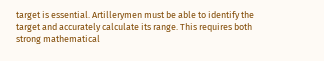target is essential. Artillerymen must be able to identify the target and accurately calculate its range. This requires both strong mathematical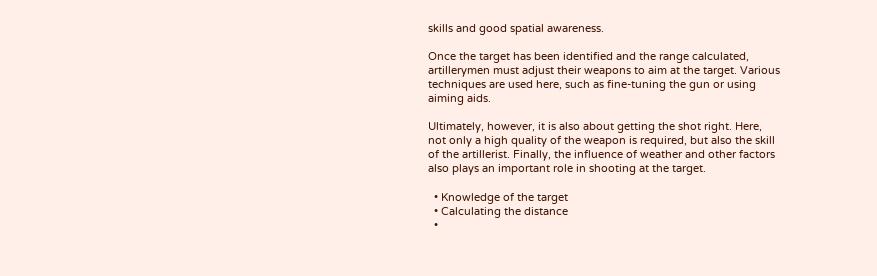skills and good spatial awareness.

Once the target has been identified and the range calculated, artillerymen must adjust their weapons to aim at the target. Various techniques are used here, such as fine-tuning the gun or using aiming aids.

Ultimately, however, it is also about getting the shot right. Here, not only a high quality of the weapon is required, but also the skill of the artillerist. Finally, the influence of weather and other factors also plays an important role in shooting at the target.

  • Knowledge of the target
  • Calculating the distance
  •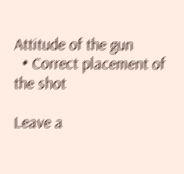Attitude of the gun
  • Correct placement of the shot

Leave a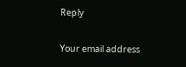Reply

Your email address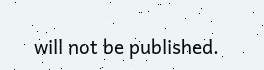will not be published.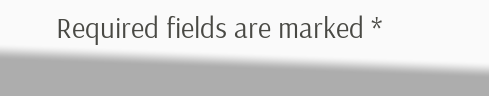Required fields are marked *